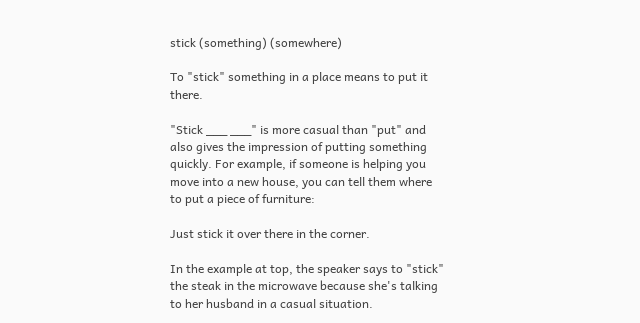stick (something) (somewhere)

To "stick" something in a place means to put it there.

"Stick ___ ___" is more casual than "put" and also gives the impression of putting something quickly. For example, if someone is helping you move into a new house, you can tell them where to put a piece of furniture:

Just stick it over there in the corner.

In the example at top, the speaker says to "stick" the steak in the microwave because she's talking to her husband in a casual situation.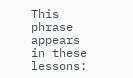This phrase appears in these lessons: